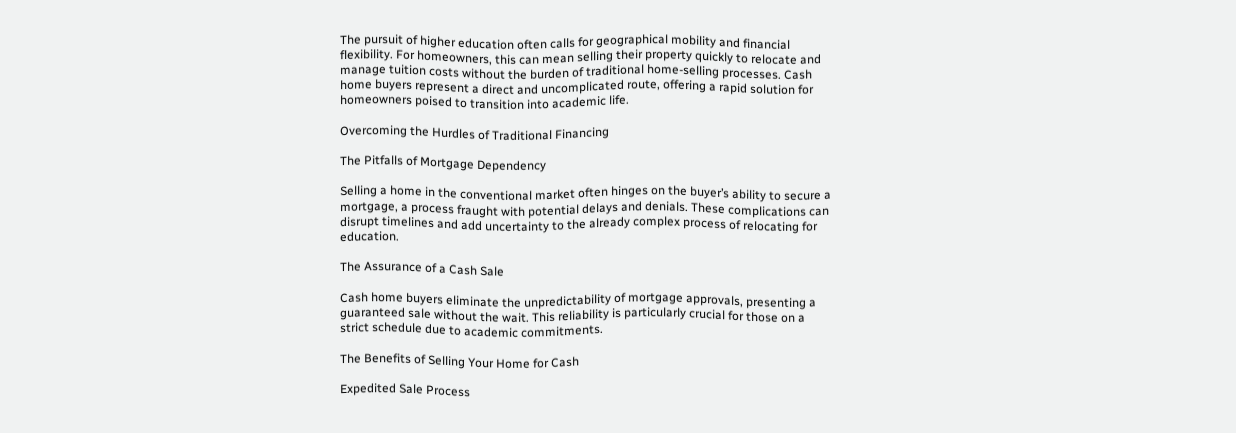The pursuit of higher education often calls for geographical mobility and financial flexibility. For homeowners, this can mean selling their property quickly to relocate and manage tuition costs without the burden of traditional home-selling processes. Cash home buyers represent a direct and uncomplicated route, offering a rapid solution for homeowners poised to transition into academic life.

Overcoming the Hurdles of Traditional Financing

The Pitfalls of Mortgage Dependency

Selling a home in the conventional market often hinges on the buyer’s ability to secure a mortgage, a process fraught with potential delays and denials. These complications can disrupt timelines and add uncertainty to the already complex process of relocating for education.

The Assurance of a Cash Sale

Cash home buyers eliminate the unpredictability of mortgage approvals, presenting a guaranteed sale without the wait. This reliability is particularly crucial for those on a strict schedule due to academic commitments.

The Benefits of Selling Your Home for Cash

Expedited Sale Process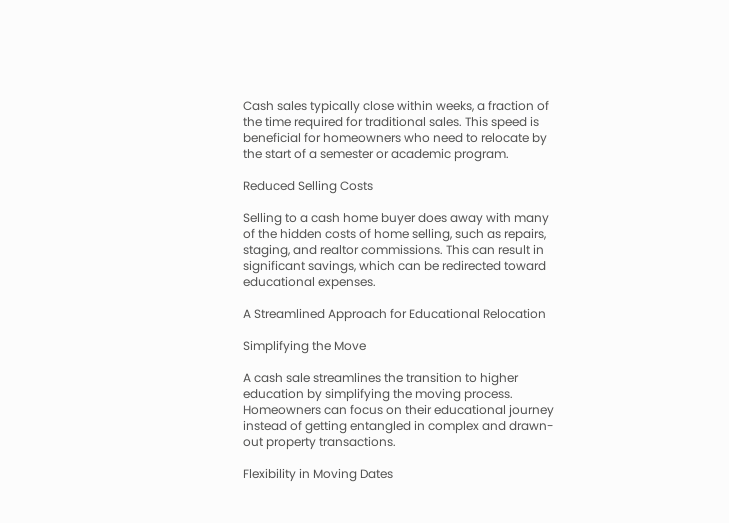Cash sales typically close within weeks, a fraction of the time required for traditional sales. This speed is beneficial for homeowners who need to relocate by the start of a semester or academic program.

Reduced Selling Costs

Selling to a cash home buyer does away with many of the hidden costs of home selling, such as repairs, staging, and realtor commissions. This can result in significant savings, which can be redirected toward educational expenses.

A Streamlined Approach for Educational Relocation

Simplifying the Move

A cash sale streamlines the transition to higher education by simplifying the moving process. Homeowners can focus on their educational journey instead of getting entangled in complex and drawn-out property transactions.

Flexibility in Moving Dates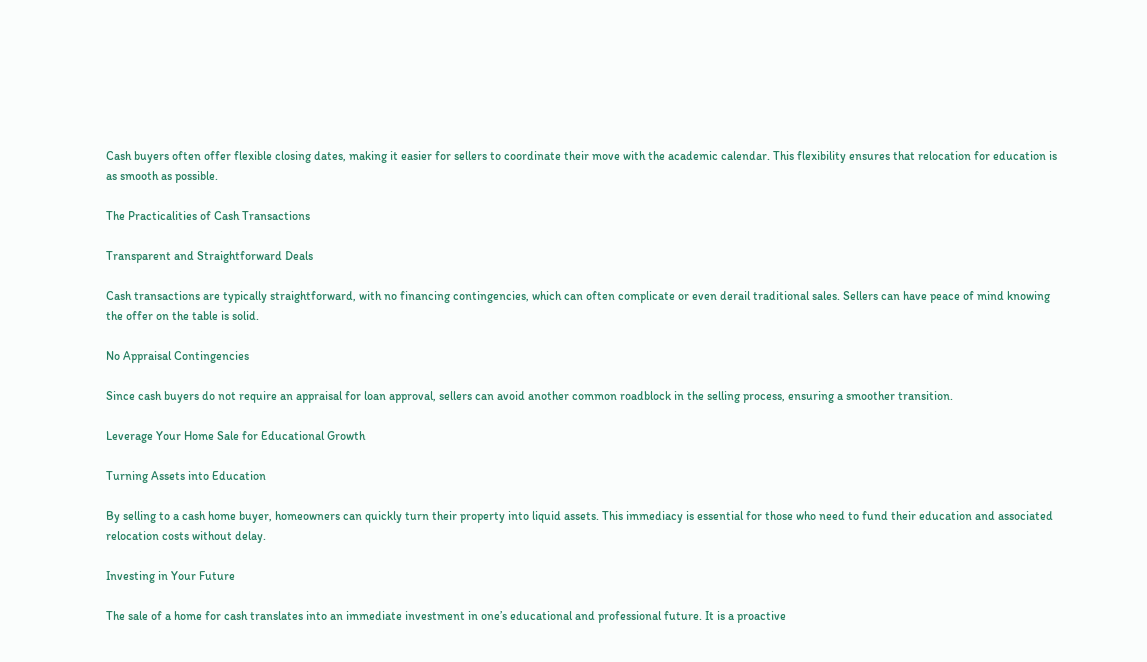Cash buyers often offer flexible closing dates, making it easier for sellers to coordinate their move with the academic calendar. This flexibility ensures that relocation for education is as smooth as possible.

The Practicalities of Cash Transactions

Transparent and Straightforward Deals

Cash transactions are typically straightforward, with no financing contingencies, which can often complicate or even derail traditional sales. Sellers can have peace of mind knowing the offer on the table is solid.

No Appraisal Contingencies

Since cash buyers do not require an appraisal for loan approval, sellers can avoid another common roadblock in the selling process, ensuring a smoother transition.

Leverage Your Home Sale for Educational Growth

Turning Assets into Education

By selling to a cash home buyer, homeowners can quickly turn their property into liquid assets. This immediacy is essential for those who need to fund their education and associated relocation costs without delay.

Investing in Your Future

The sale of a home for cash translates into an immediate investment in one’s educational and professional future. It is a proactive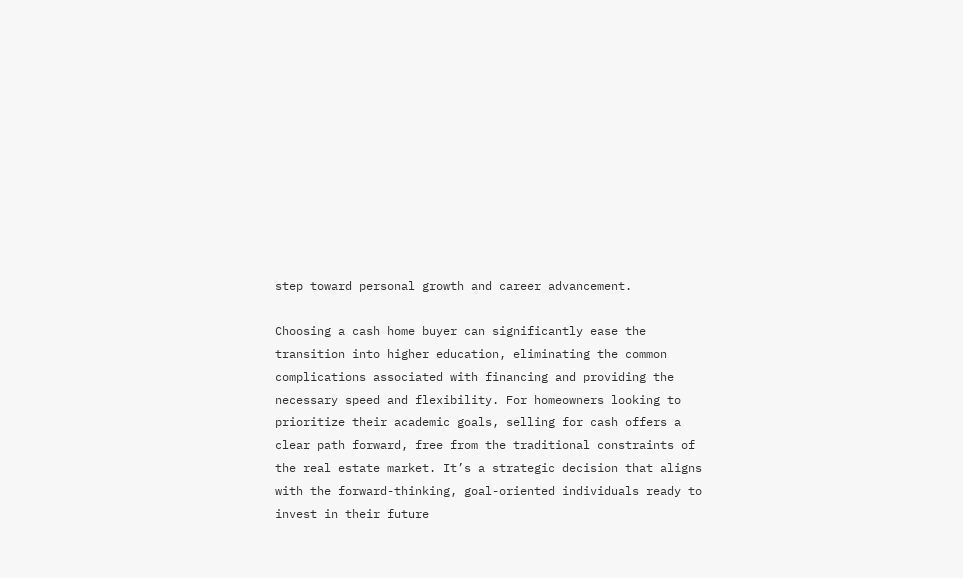step toward personal growth and career advancement.

Choosing a cash home buyer can significantly ease the transition into higher education, eliminating the common complications associated with financing and providing the necessary speed and flexibility. For homeowners looking to prioritize their academic goals, selling for cash offers a clear path forward, free from the traditional constraints of the real estate market. It’s a strategic decision that aligns with the forward-thinking, goal-oriented individuals ready to invest in their future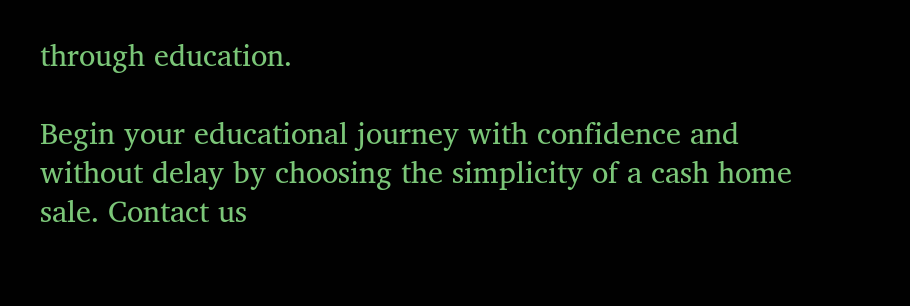through education.

Begin your educational journey with confidence and without delay by choosing the simplicity of a cash home sale. Contact us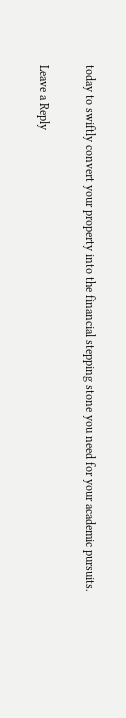today to swiftly convert your property into the financial stepping stone you need for your academic pursuits.

Leave a Reply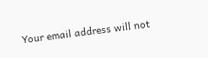Your email address will not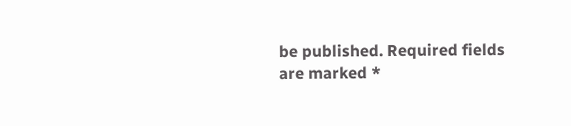be published. Required fields are marked *